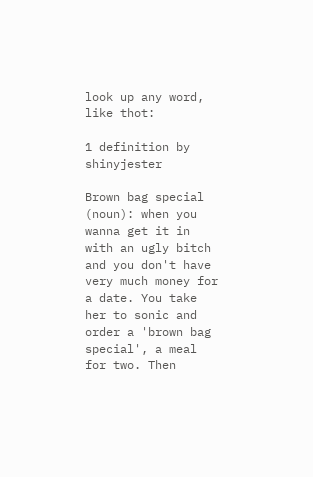look up any word, like thot:

1 definition by shinyjester

Brown bag special (noun): when you wanna get it in with an ugly bitch and you don't have very much money for a date. You take her to sonic and order a 'brown bag special', a meal for two. Then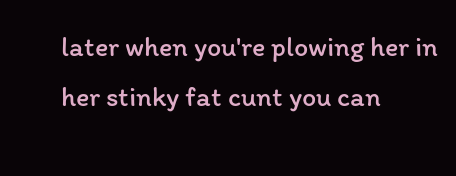later when you're plowing her in her stinky fat cunt you can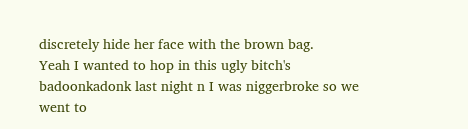discretely hide her face with the brown bag.
Yeah I wanted to hop in this ugly bitch's badoonkadonk last night n I was niggerbroke so we went to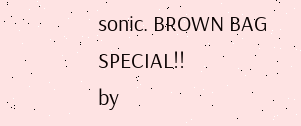sonic. BROWN BAG SPECIAL!!
by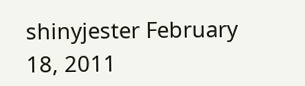shinyjester February 18, 2011